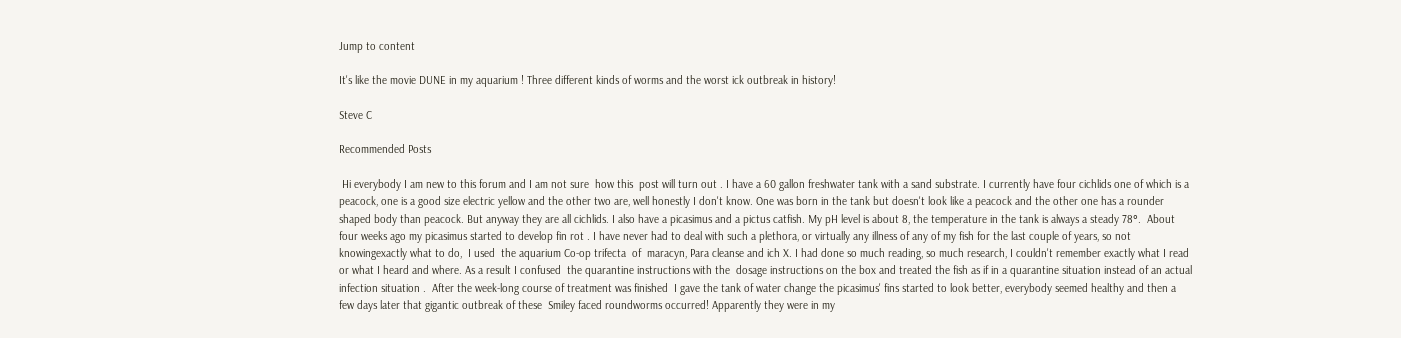Jump to content

It's like the movie DUNE in my aquarium ! Three different kinds of worms and the worst ick outbreak in history!

Steve C

Recommended Posts

 Hi everybody I am new to this forum and I am not sure  how this  post will turn out . I have a 60 gallon freshwater tank with a sand substrate. I currently have four cichlids one of which is a peacock, one is a good size electric yellow and the other two are, well honestly I don't know. One was born in the tank but doesn't look like a peacock and the other one has a rounder shaped body than peacock. But anyway they are all cichlids. I also have a picasimus and a pictus catfish. My pH level is about 8, the temperature in the tank is always a steady 78°.  About four weeks ago my picasimus started to develop fin rot . I have never had to deal with such a plethora, or virtually any illness of any of my fish for the last couple of years, so not knowingexactly what to do,  I used  the aquarium Co-op trifecta  of  maracyn, Para cleanse and ich X. I had done so much reading, so much research, I couldn't remember exactly what I read or what I heard and where. As a result I confused  the quarantine instructions with the  dosage instructions on the box and treated the fish as if in a quarantine situation instead of an actual infection situation .  After the week-long course of treatment was finished  I gave the tank of water change the picasimus' fins started to look better, everybody seemed healthy and then a few days later that gigantic outbreak of these  Smiley faced roundworms occurred! Apparently they were in my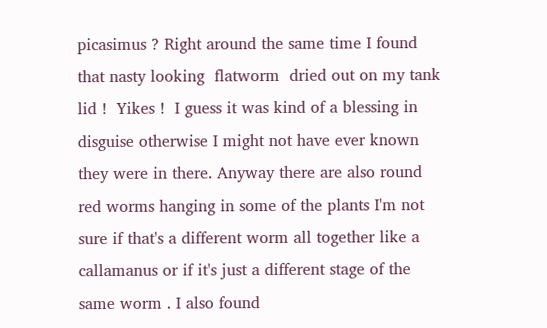picasimus ? Right around the same time I found that nasty looking  flatworm  dried out on my tank lid !  Yikes !  I guess it was kind of a blessing in disguise otherwise I might not have ever known they were in there. Anyway there are also round red worms hanging in some of the plants I'm not sure if that's a different worm all together like a callamanus or if it's just a different stage of the same worm . I also found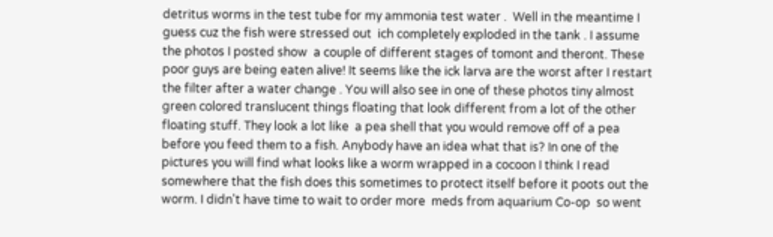detritus worms in the test tube for my ammonia test water .  Well in the meantime I guess cuz the fish were stressed out  ich completely exploded in the tank . I assume the photos I posted show  a couple of different stages of tomont and theront. These poor guys are being eaten alive! It seems like the ick larva are the worst after I restart the filter after a water change . You will also see in one of these photos tiny almost green colored translucent things floating that look different from a lot of the other floating stuff. They look a lot like  a pea shell that you would remove off of a pea before you feed them to a fish. Anybody have an idea what that is? In one of the pictures you will find what looks like a worm wrapped in a cocoon I think I read somewhere that the fish does this sometimes to protect itself before it poots out the worm. I didn't have time to wait to order more  meds from aquarium Co-op  so went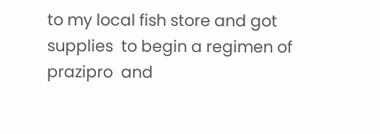to my local fish store and got supplies  to begin a regimen of  prazipro  and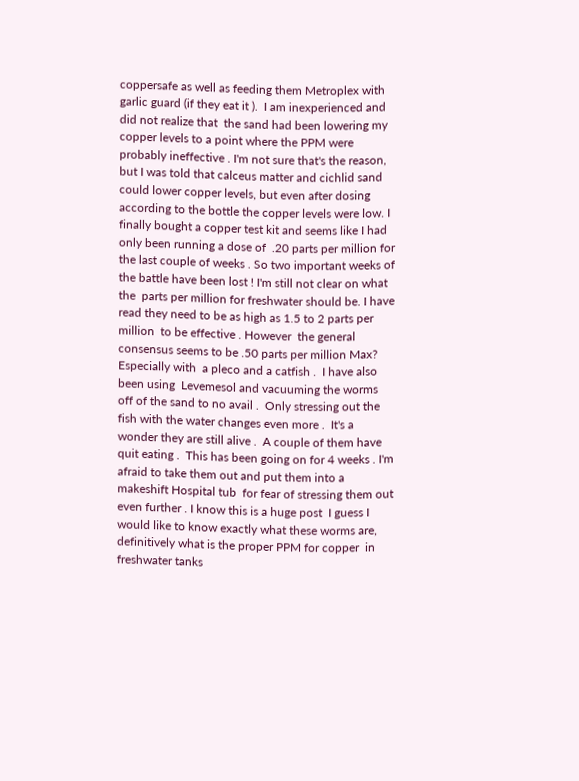coppersafe as well as feeding them Metroplex with garlic guard (if they eat it ).  I am inexperienced and did not realize that  the sand had been lowering my copper levels to a point where the PPM were probably ineffective . I'm not sure that's the reason, but I was told that calceus matter and cichlid sand could lower copper levels, but even after dosing according to the bottle the copper levels were low. I finally bought a copper test kit and seems like I had only been running a dose of  .20 parts per million for the last couple of weeks . So two important weeks of the battle have been lost ! I'm still not clear on what the  parts per million for freshwater should be. I have read they need to be as high as 1.5 to 2 parts per million  to be effective . However  the general consensus seems to be .50 parts per million Max?  Especially with  a pleco and a catfish .  I have also been using  Levemesol and vacuuming the worms off of the sand to no avail .  Only stressing out the fish with the water changes even more .  It's a wonder they are still alive .  A couple of them have quit eating .  This has been going on for 4 weeks . I'm afraid to take them out and put them into a makeshift Hospital tub  for fear of stressing them out even further . I know this is a huge post  I guess I would like to know exactly what these worms are, definitively what is the proper PPM for copper  in freshwater tanks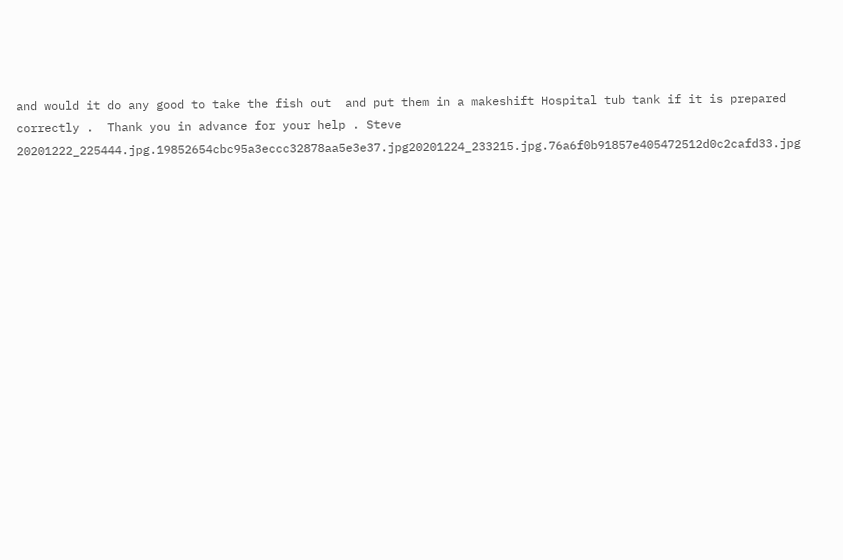and would it do any good to take the fish out  and put them in a makeshift Hospital tub tank if it is prepared correctly .  Thank you in advance for your help . Steve 20201222_225444.jpg.19852654cbc95a3eccc32878aa5e3e37.jpg20201224_233215.jpg.76a6f0b91857e405472512d0c2cafd33.jpg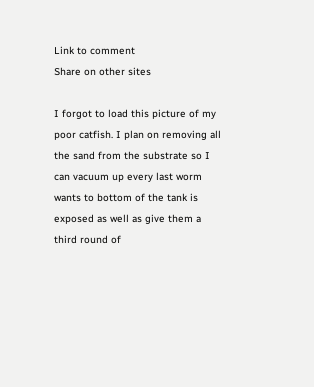Link to comment
Share on other sites

I forgot to load this picture of my poor catfish. I plan on removing all the sand from the substrate so I can vacuum up every last worm wants to bottom of the tank is exposed as well as give them a third round of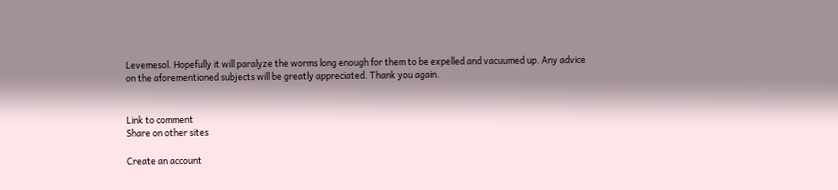Levemesol. Hopefully it will paralyze the worms long enough for them to be expelled and vacuumed up. Any advice on the aforementioned subjects will be greatly appreciated. Thank you again.


Link to comment
Share on other sites

Create an account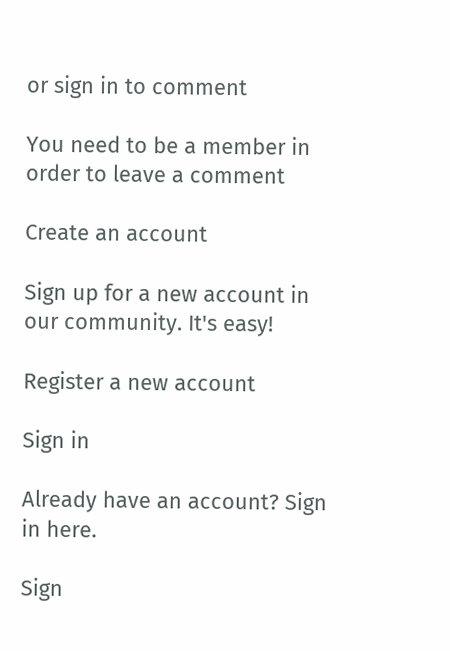or sign in to comment

You need to be a member in order to leave a comment

Create an account

Sign up for a new account in our community. It's easy!

Register a new account

Sign in

Already have an account? Sign in here.

Sign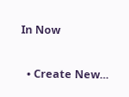In Now

  • Create New...